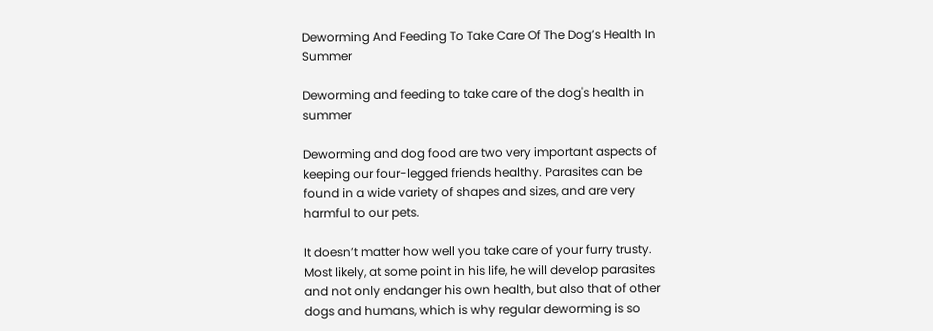Deworming And Feeding To Take Care Of The Dog’s Health In Summer

Deworming and feeding to take care of the dog's health in summer

Deworming and dog food are two very important aspects of keeping our four-legged friends healthy. Parasites can be found in a wide variety of shapes and sizes, and are very harmful to our pets.

It doesn’t matter how well you take care of your furry trusty. Most likely, at some point in his life, he will develop parasites and not only endanger his own health, but also that of other dogs and humans, which is why regular deworming is so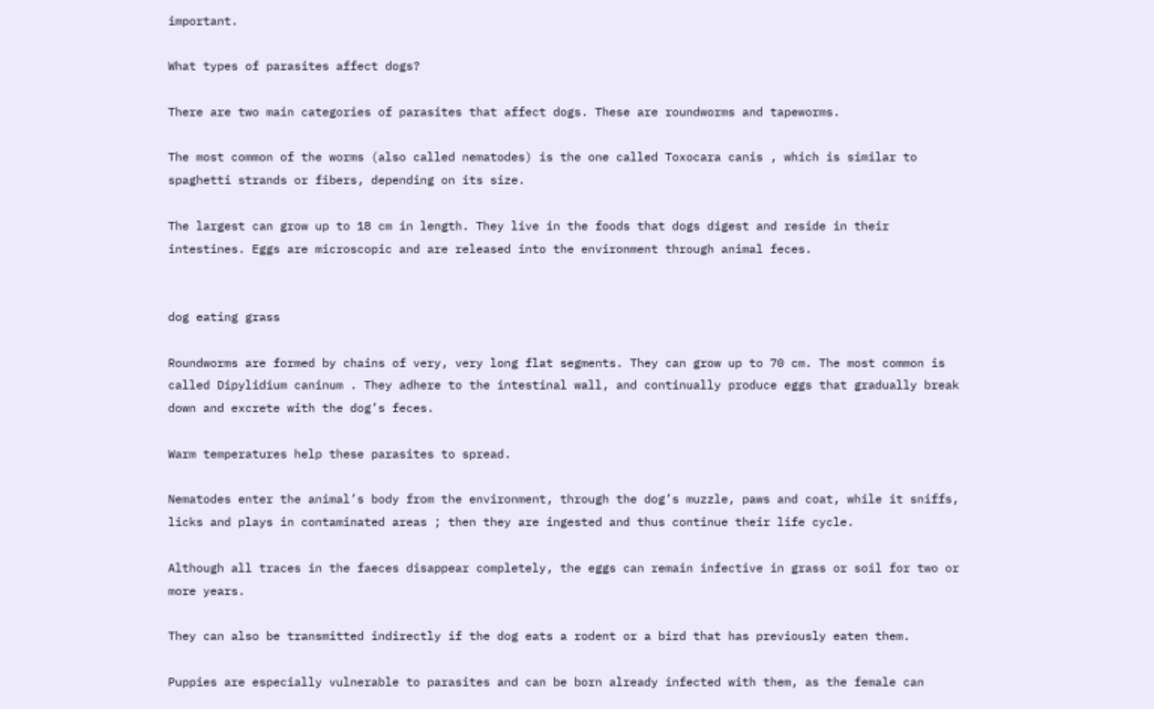important.

What types of parasites affect dogs?

There are two main categories of parasites that affect dogs. These are roundworms and tapeworms.

The most common of the worms (also called nematodes) is the one called Toxocara canis , which is similar to spaghetti strands or fibers, depending on its size.

The largest can grow up to 18 cm in length. They live in the foods that dogs digest and reside in their intestines. Eggs are microscopic and are released into the environment through animal feces.


dog eating grass

Roundworms are formed by chains of very, very long flat segments. They can grow up to 70 cm. The most common is called Dipylidium caninum . They adhere to the intestinal wall, and continually produce eggs that gradually break down and excrete with the dog’s feces.

Warm temperatures help these parasites to spread.

Nematodes enter the animal’s body from the environment, through the dog’s muzzle, paws and coat, while it sniffs, licks and plays in contaminated areas ; then they are ingested and thus continue their life cycle.

Although all traces in the faeces disappear completely, the eggs can remain infective in grass or soil for two or more years.

They can also be transmitted indirectly if the dog eats a rodent or a bird that has previously eaten them.

Puppies are especially vulnerable to parasites and can be born already infected with them, as the female can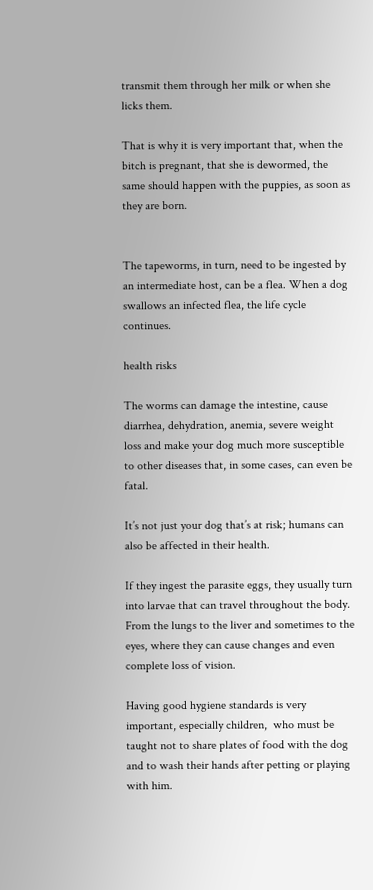transmit them through her milk or when she licks them.

That is why it is very important that, when the bitch is pregnant, that she is dewormed, the same should happen with the puppies, as soon as they are born.


The tapeworms, in turn, need to be ingested by an intermediate host, can be a flea. When a dog swallows an infected flea, the life cycle continues.

health risks

The worms can damage the intestine, cause diarrhea, dehydration, anemia, severe weight loss and make your dog much more susceptible to other diseases that, in some cases, can even be fatal.

It’s not just your dog that’s at risk; humans can also be affected in their health.

If they ingest the parasite eggs, they usually turn into larvae that can travel throughout the body. From the lungs to the liver and sometimes to the eyes, where they can cause changes and even complete loss of vision.

Having good hygiene standards is very important, especially children,  who must be taught not to share plates of food with the dog and to wash their hands after petting or playing with him.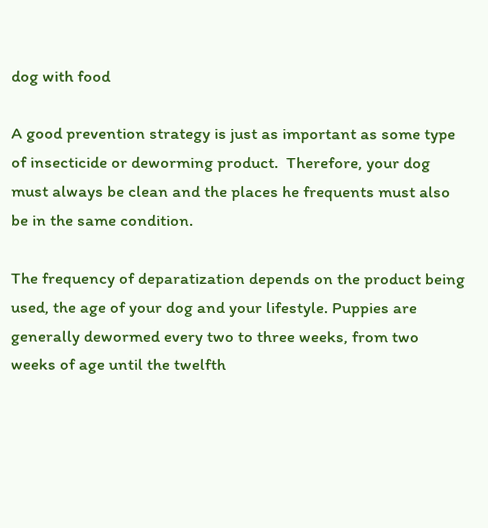dog with food

A good prevention strategy is just as important as some type of insecticide or deworming product.  Therefore, your dog must always be clean and the places he frequents must also be in the same condition.

The frequency of deparatization depends on the product being used, the age of your dog and your lifestyle. Puppies are generally dewormed every two to three weeks, from two weeks of age until the twelfth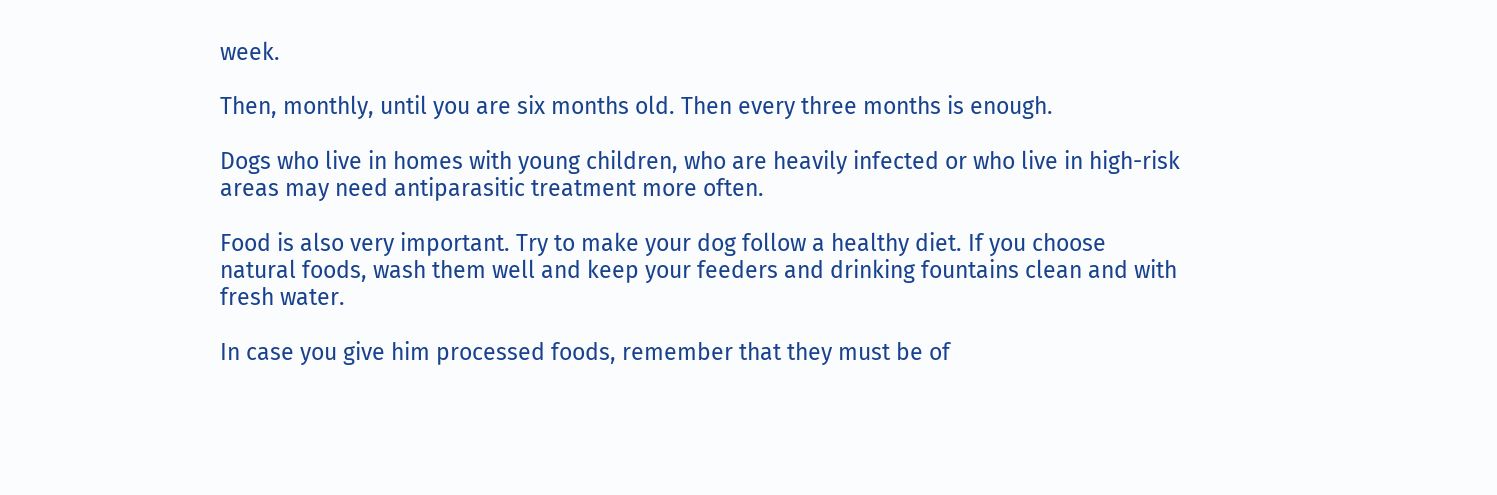week.

Then, monthly, until you are six months old. Then every three months is enough.

Dogs who live in homes with young children, who are heavily infected or who live in high-risk areas may need antiparasitic treatment more often.

Food is also very important. Try to make your dog follow a healthy diet. If you choose natural foods, wash them well and keep your feeders and drinking fountains clean and with fresh water.

In case you give him processed foods, remember that they must be of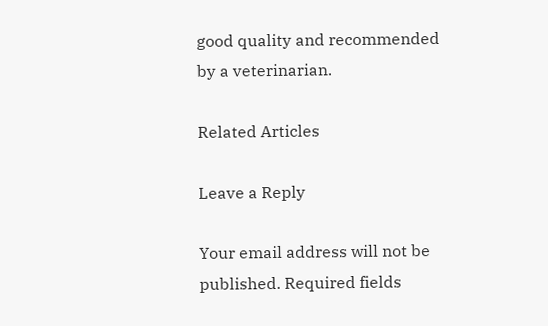good quality and recommended by a veterinarian.

Related Articles

Leave a Reply

Your email address will not be published. Required fields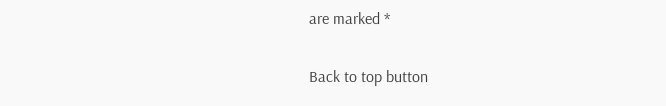are marked *

Back to top button